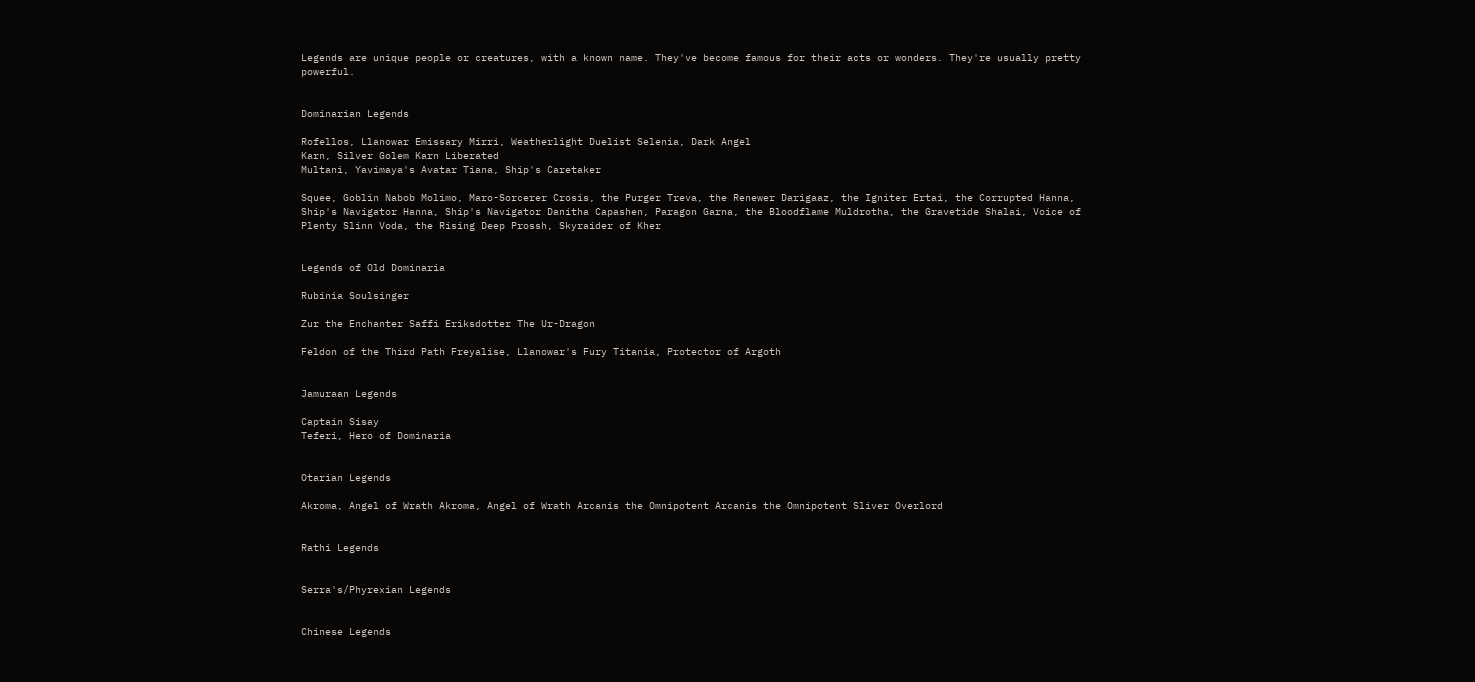Legends are unique people or creatures, with a known name. They've become famous for their acts or wonders. They're usually pretty powerful.


Dominarian Legends

Rofellos, Llanowar Emissary Mirri, Weatherlight Duelist Selenia, Dark Angel
Karn, Silver Golem Karn Liberated
Multani, Yavimaya's Avatar Tiana, Ship's Caretaker

Squee, Goblin Nabob Molimo, Maro-Sorcerer Crosis, the Purger Treva, the Renewer Darigaaz, the Igniter Ertai, the Corrupted Hanna, Ship's Navigator Hanna, Ship's Navigator Danitha Capashen, Paragon Garna, the Bloodflame Muldrotha, the Gravetide Shalai, Voice of Plenty Slinn Voda, the Rising Deep Prossh, Skyraider of Kher


Legends of Old Dominaria

Rubinia Soulsinger

Zur the Enchanter Saffi Eriksdotter The Ur-Dragon

Feldon of the Third Path Freyalise, Llanowar's Fury Titania, Protector of Argoth


Jamuraan Legends

Captain Sisay
Teferi, Hero of Dominaria


Otarian Legends

Akroma, Angel of Wrath Akroma, Angel of Wrath Arcanis the Omnipotent Arcanis the Omnipotent Sliver Overlord


Rathi Legends


Serra's/Phyrexian Legends


Chinese Legends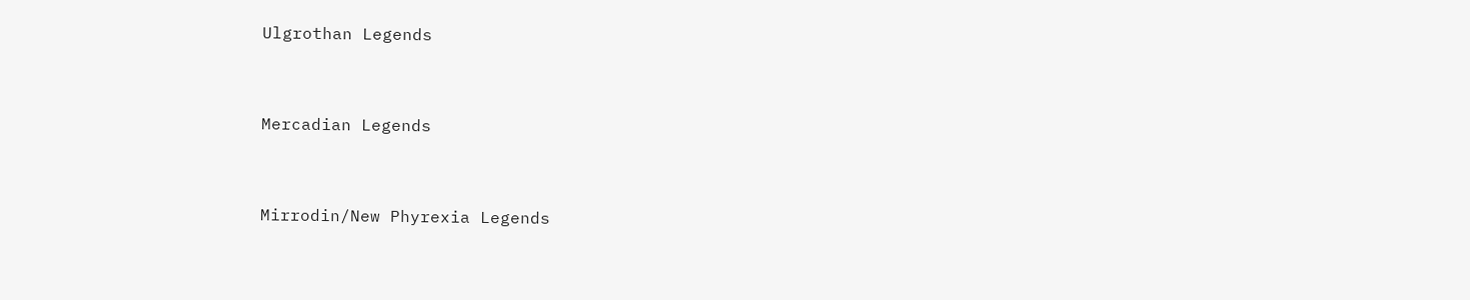Ulgrothan Legends


Mercadian Legends


Mirrodin/New Phyrexia Legends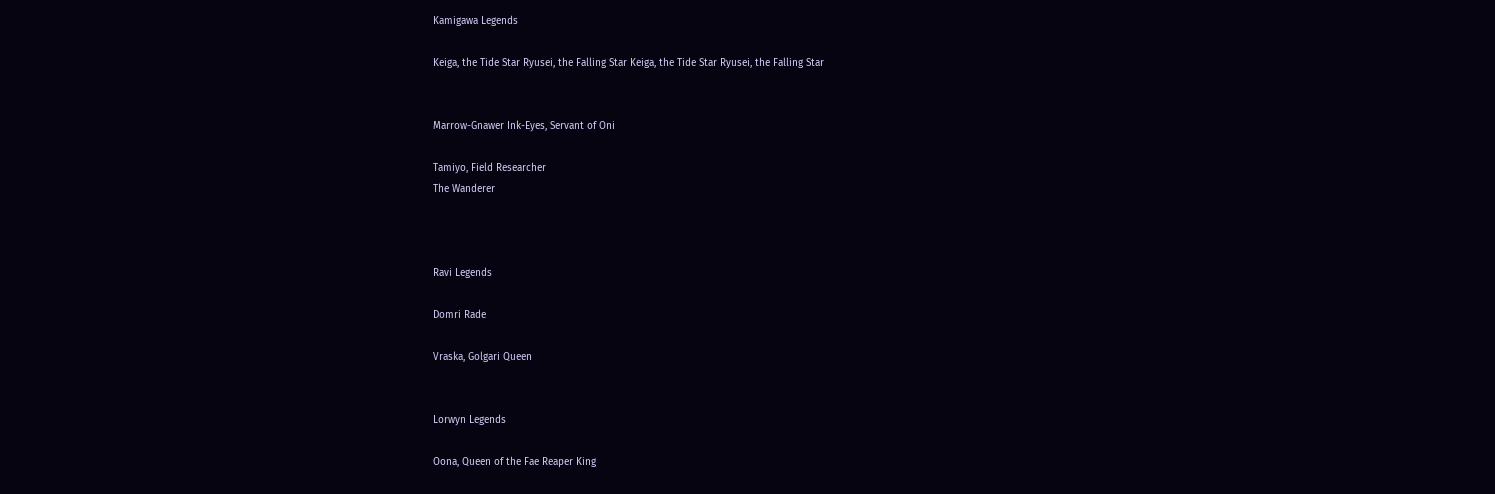Kamigawa Legends

Keiga, the Tide Star Ryusei, the Falling Star Keiga, the Tide Star Ryusei, the Falling Star


Marrow-Gnawer Ink-Eyes, Servant of Oni

Tamiyo, Field Researcher
The Wanderer



Ravi Legends

Domri Rade

Vraska, Golgari Queen


Lorwyn Legends

Oona, Queen of the Fae Reaper King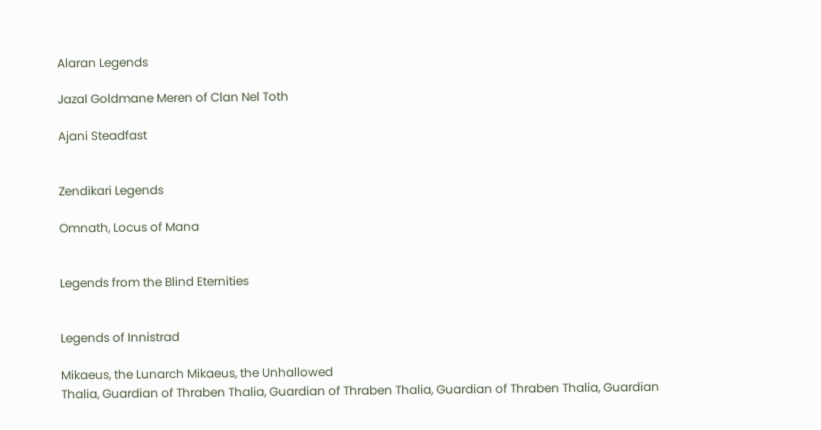Alaran Legends

Jazal Goldmane Meren of Clan Nel Toth

Ajani Steadfast


Zendikari Legends

Omnath, Locus of Mana


Legends from the Blind Eternities


Legends of Innistrad

Mikaeus, the Lunarch Mikaeus, the Unhallowed
Thalia, Guardian of Thraben Thalia, Guardian of Thraben Thalia, Guardian of Thraben Thalia, Guardian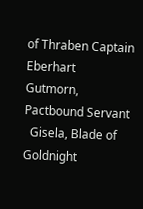of Thraben Captain Eberhart
Gutmorn, Pactbound Servant
  Gisela, Blade of Goldnight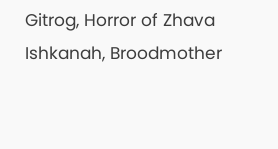Gitrog, Horror of Zhava Ishkanah, Broodmother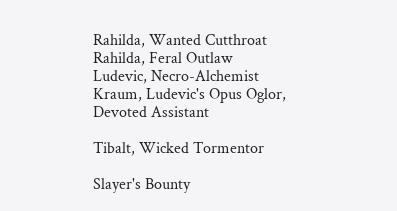Rahilda, Wanted Cutthroat Rahilda, Feral Outlaw
Ludevic, Necro-Alchemist  Kraum, Ludevic's Opus Oglor, Devoted Assistant

Tibalt, Wicked Tormentor

Slayer's Bounty